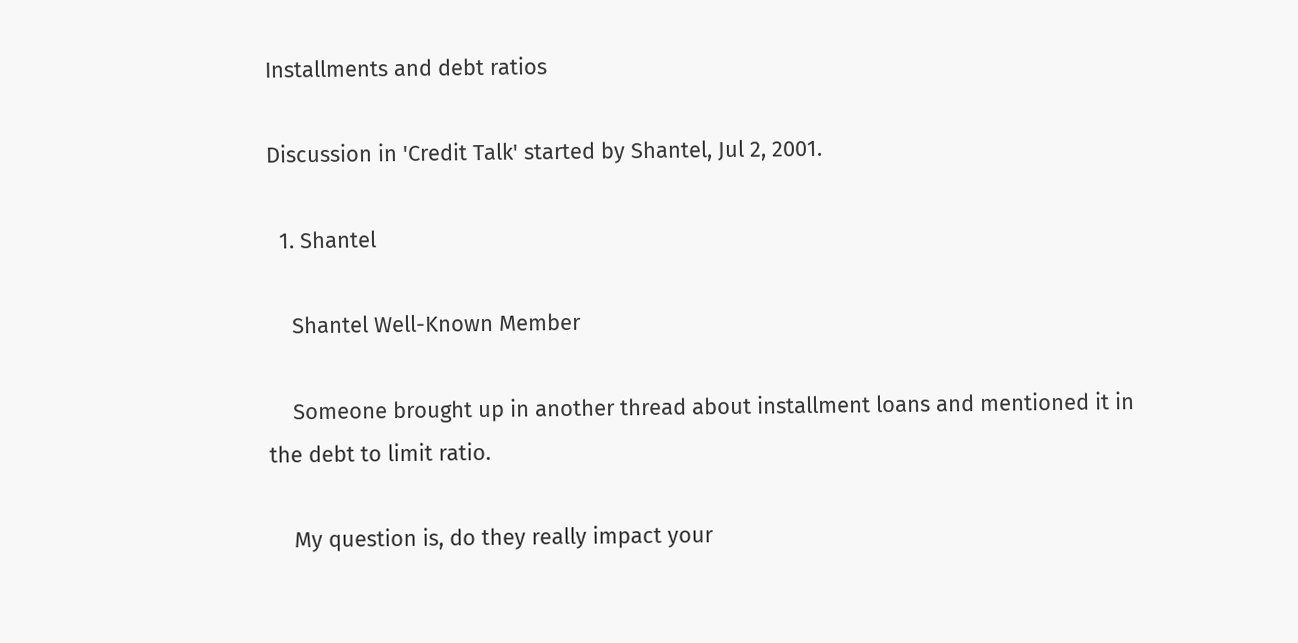Installments and debt ratios

Discussion in 'Credit Talk' started by Shantel, Jul 2, 2001.

  1. Shantel

    Shantel Well-Known Member

    Someone brought up in another thread about installment loans and mentioned it in the debt to limit ratio.

    My question is, do they really impact your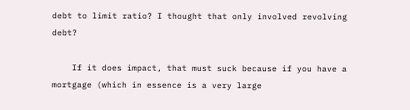debt to limit ratio? I thought that only involved revolving debt?

    If it does impact, that must suck because if you have a mortgage (which in essence is a very large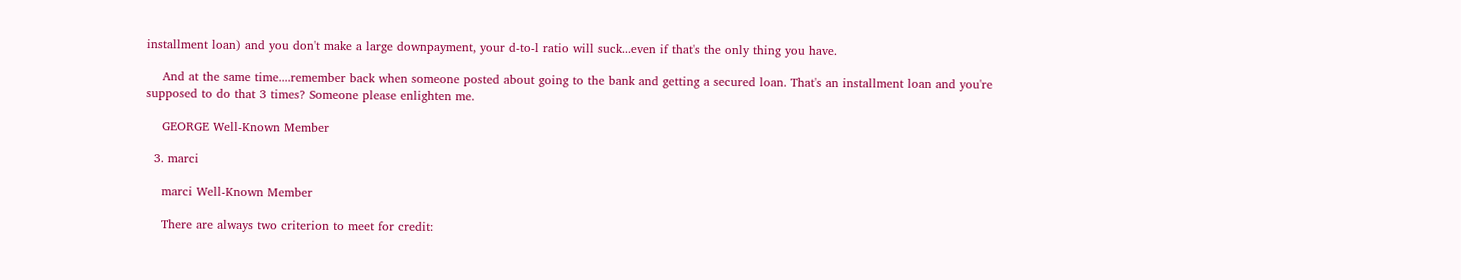installment loan) and you don't make a large downpayment, your d-to-l ratio will suck...even if that's the only thing you have.

    And at the same time....remember back when someone posted about going to the bank and getting a secured loan. That's an installment loan and you're supposed to do that 3 times? Someone please enlighten me.

    GEORGE Well-Known Member

  3. marci

    marci Well-Known Member

    There are always two criterion to meet for credit: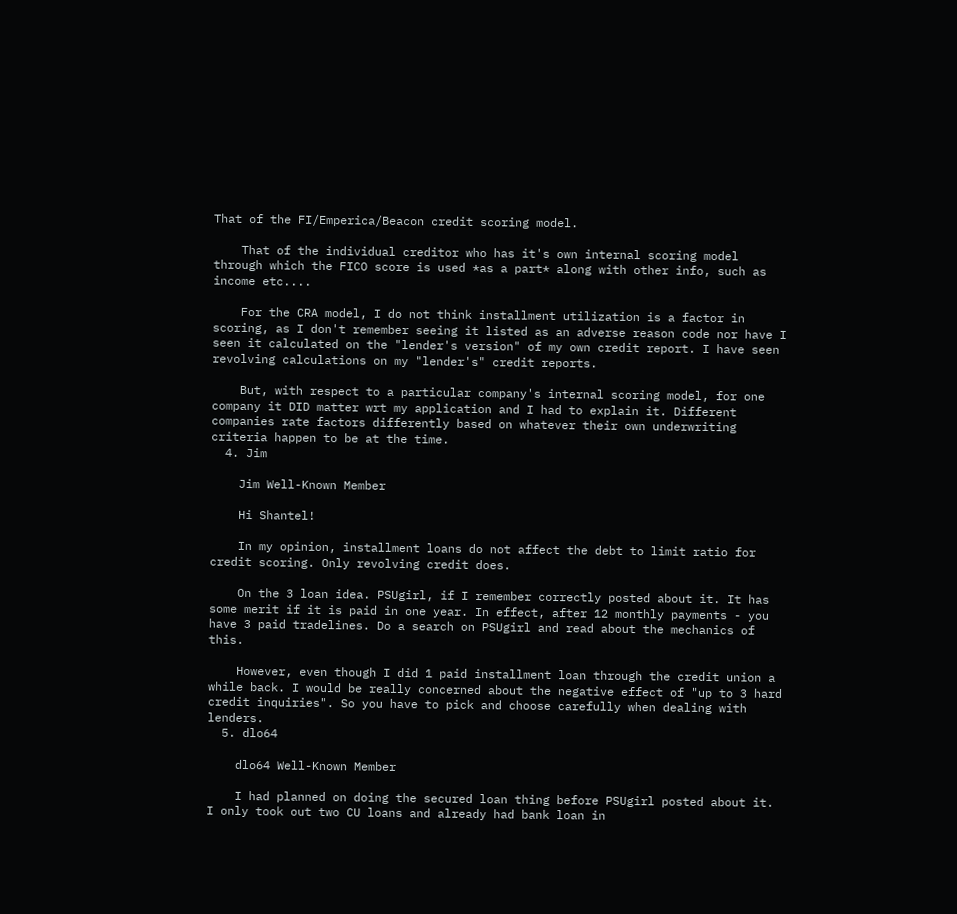That of the FI/Emperica/Beacon credit scoring model.

    That of the individual creditor who has it's own internal scoring model through which the FICO score is used *as a part* along with other info, such as income etc....

    For the CRA model, I do not think installment utilization is a factor in scoring, as I don't remember seeing it listed as an adverse reason code nor have I seen it calculated on the "lender's version" of my own credit report. I have seen revolving calculations on my "lender's" credit reports.

    But, with respect to a particular company's internal scoring model, for one company it DID matter wrt my application and I had to explain it. Different companies rate factors differently based on whatever their own underwriting criteria happen to be at the time.
  4. Jim

    Jim Well-Known Member

    Hi Shantel!

    In my opinion, installment loans do not affect the debt to limit ratio for credit scoring. Only revolving credit does.

    On the 3 loan idea. PSUgirl, if I remember correctly posted about it. It has some merit if it is paid in one year. In effect, after 12 monthly payments - you have 3 paid tradelines. Do a search on PSUgirl and read about the mechanics of this.

    However, even though I did 1 paid installment loan through the credit union a while back. I would be really concerned about the negative effect of "up to 3 hard credit inquiries". So you have to pick and choose carefully when dealing with lenders.
  5. dlo64

    dlo64 Well-Known Member

    I had planned on doing the secured loan thing before PSUgirl posted about it. I only took out two CU loans and already had bank loan in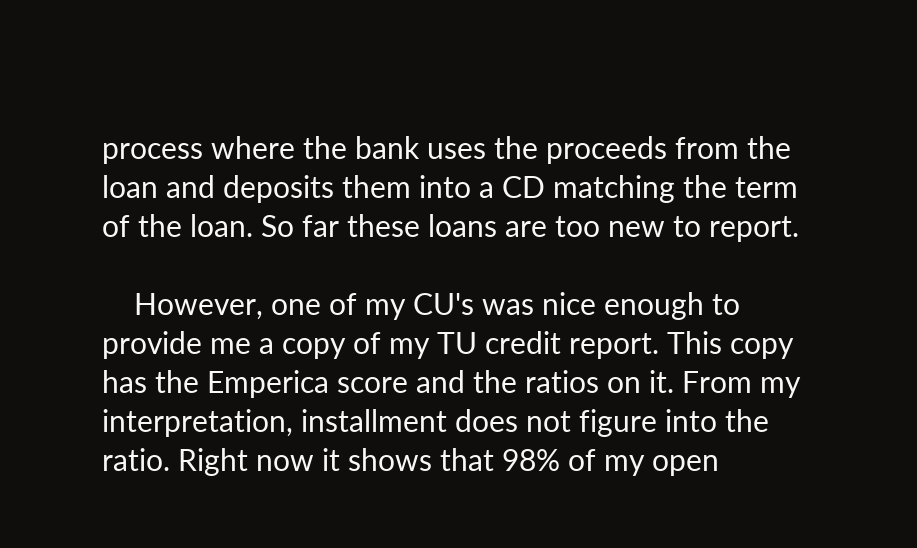process where the bank uses the proceeds from the loan and deposits them into a CD matching the term of the loan. So far these loans are too new to report.

    However, one of my CU's was nice enough to provide me a copy of my TU credit report. This copy has the Emperica score and the ratios on it. From my interpretation, installment does not figure into the ratio. Right now it shows that 98% of my open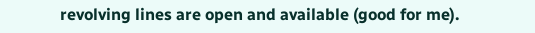revolving lines are open and available (good for me).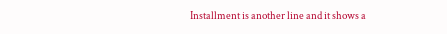Installment is another line and it shows a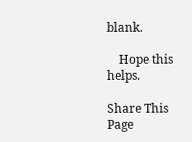blank.

    Hope this helps.

Share This Page